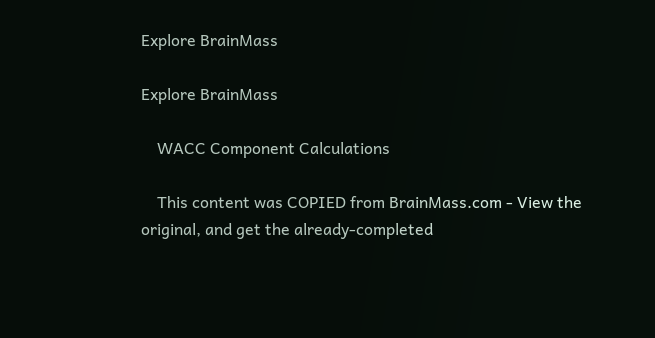Explore BrainMass

Explore BrainMass

    WACC Component Calculations

    This content was COPIED from BrainMass.com - View the original, and get the already-completed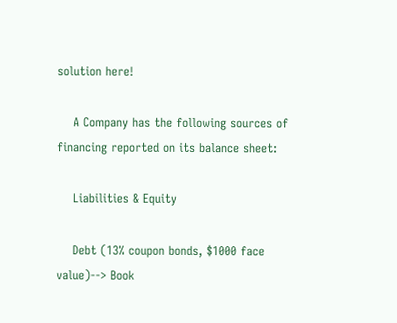solution here!

    A Company has the following sources of financing reported on its balance sheet:

    Liabilities & Equity

    Debt (13% coupon bonds, $1000 face value)--> Book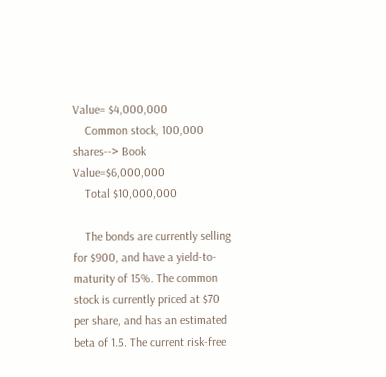Value= $4,000,000
    Common stock, 100,000 shares--> Book Value=$6,000,000
    Total $10,000,000

    The bonds are currently selling for $900, and have a yield-to-maturity of 15%. The common stock is currently priced at $70 per share, and has an estimated beta of 1.5. The current risk-free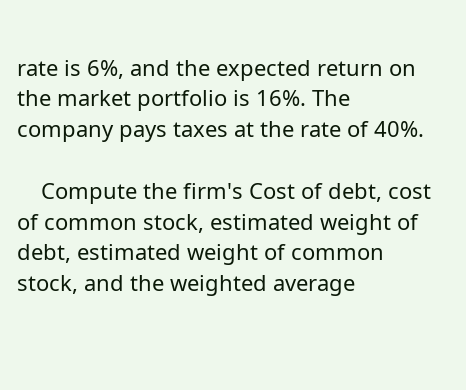rate is 6%, and the expected return on the market portfolio is 16%. The company pays taxes at the rate of 40%.

    Compute the firm's Cost of debt, cost of common stock, estimated weight of debt, estimated weight of common stock, and the weighted average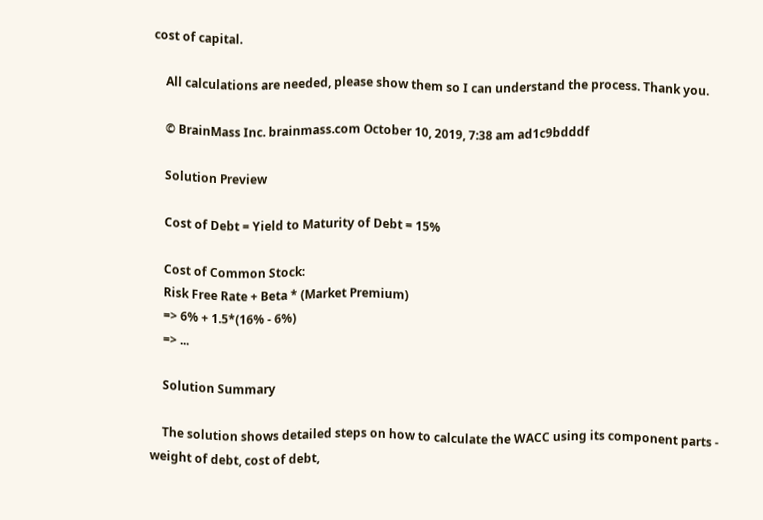cost of capital.

    All calculations are needed, please show them so I can understand the process. Thank you.

    © BrainMass Inc. brainmass.com October 10, 2019, 7:38 am ad1c9bdddf

    Solution Preview

    Cost of Debt = Yield to Maturity of Debt = 15%

    Cost of Common Stock:
    Risk Free Rate + Beta * (Market Premium)
    => 6% + 1.5*(16% - 6%)
    => ...

    Solution Summary

    The solution shows detailed steps on how to calculate the WACC using its component parts - weight of debt, cost of debt,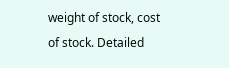weight of stock, cost of stock. Detailed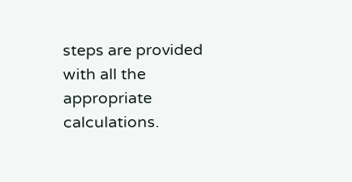steps are provided with all the appropriate calculations.